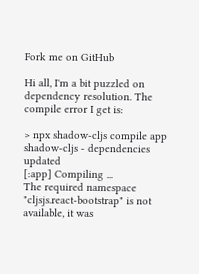Fork me on GitHub

Hi all, I'm a bit puzzled on dependency resolution. The compile error I get is:

> npx shadow-cljs compile app
shadow-cljs - dependencies updated
[:app] Compiling ...
The required namespace "cljsjs.react-bootstrap" is not available, it was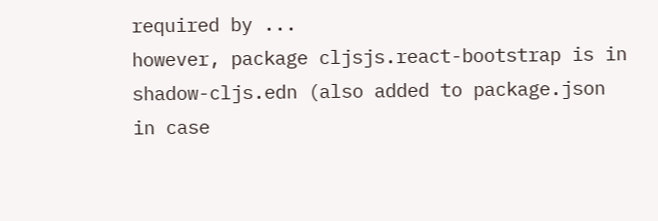required by ...
however, package cljsjs.react-bootstrap is in shadow-cljs.edn (also added to package.json in case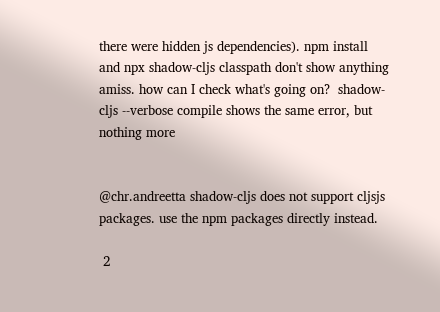there were hidden js dependencies). npm install and npx shadow-cljs classpath don't show anything amiss. how can I check what's going on?  shadow-cljs --verbose compile shows the same error, but nothing more


@chr.andreetta shadow-cljs does not support cljsjs packages. use the npm packages directly instead.

 2